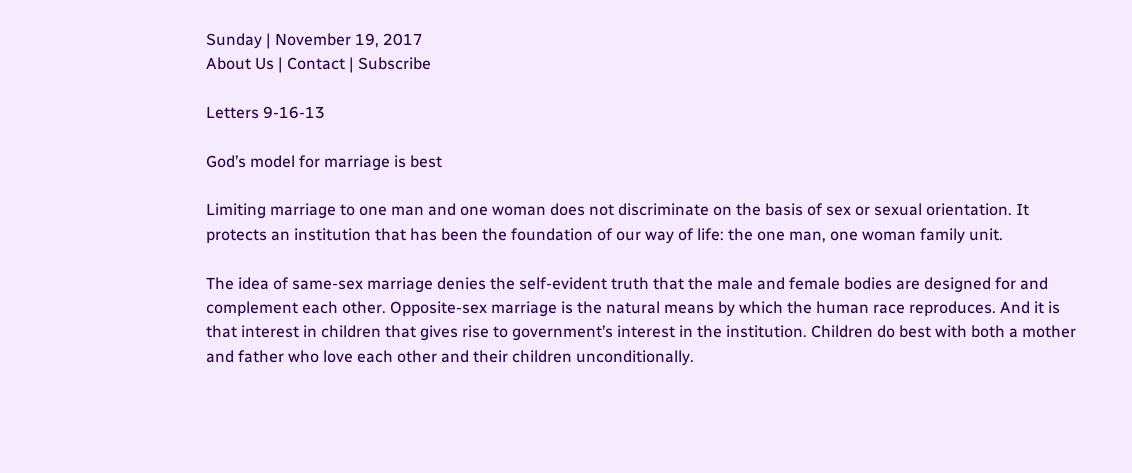Sunday | November 19, 2017
About Us | Contact | Subscribe

Letters 9-16-13

God’s model for marriage is best

Limiting marriage to one man and one woman does not discriminate on the basis of sex or sexual orientation. It protects an institution that has been the foundation of our way of life: the one man, one woman family unit.

The idea of same-sex marriage denies the self-evident truth that the male and female bodies are designed for and complement each other. Opposite-sex marriage is the natural means by which the human race reproduces. And it is that interest in children that gives rise to government’s interest in the institution. Children do best with both a mother and father who love each other and their children unconditionally.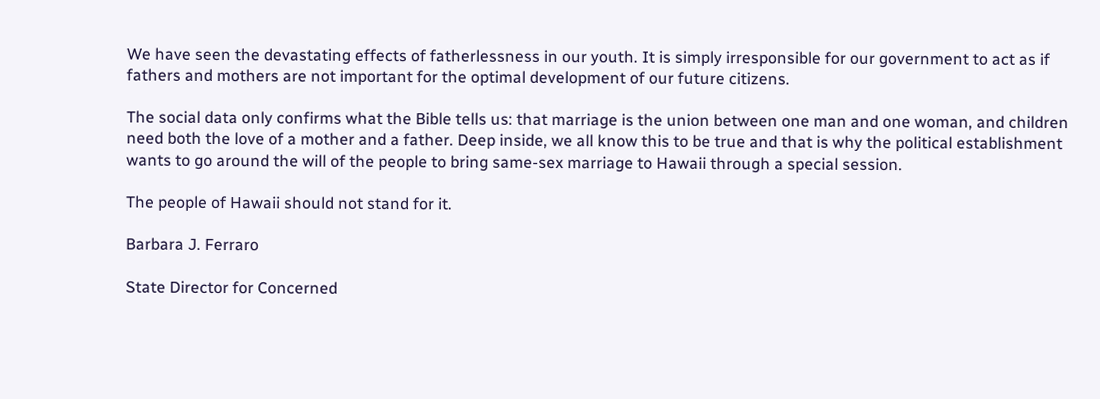We have seen the devastating effects of fatherlessness in our youth. It is simply irresponsible for our government to act as if fathers and mothers are not important for the optimal development of our future citizens.

The social data only confirms what the Bible tells us: that marriage is the union between one man and one woman, and children need both the love of a mother and a father. Deep inside, we all know this to be true and that is why the political establishment wants to go around the will of the people to bring same-sex marriage to Hawaii through a special session.

The people of Hawaii should not stand for it.

Barbara J. Ferraro

State Director for Concerned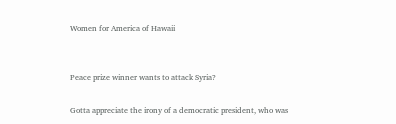Women for America of Hawaii


Peace prize winner wants to attack Syria?

Gotta appreciate the irony of a democratic president, who was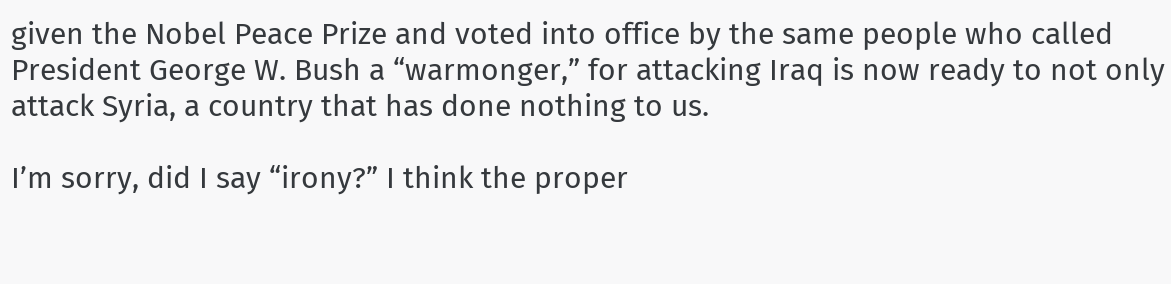given the Nobel Peace Prize and voted into office by the same people who called President George W. Bush a “warmonger,” for attacking Iraq is now ready to not only attack Syria, a country that has done nothing to us.

I’m sorry, did I say “irony?” I think the proper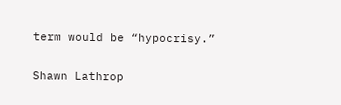term would be “hypocrisy.”

Shawn Lathrop